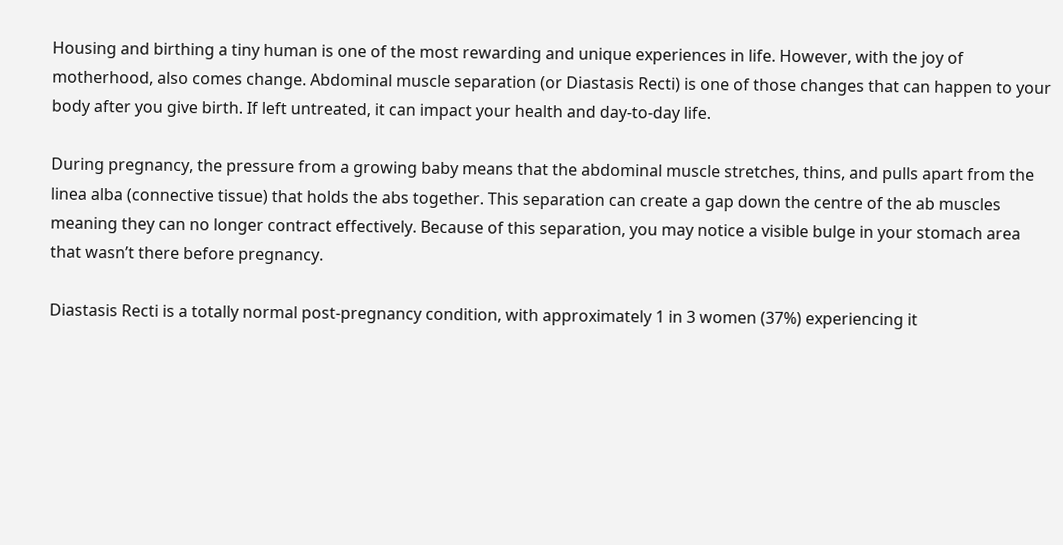Housing and birthing a tiny human is one of the most rewarding and unique experiences in life. However, with the joy of motherhood, also comes change. Abdominal muscle separation (or Diastasis Recti) is one of those changes that can happen to your body after you give birth. If left untreated, it can impact your health and day-to-day life.

During pregnancy, the pressure from a growing baby means that the abdominal muscle stretches, thins, and pulls apart from the linea alba (connective tissue) that holds the abs together. This separation can create a gap down the centre of the ab muscles meaning they can no longer contract effectively. Because of this separation, you may notice a visible bulge in your stomach area that wasn’t there before pregnancy.

Diastasis Recti is a totally normal post-pregnancy condition, with approximately 1 in 3 women (37%) experiencing it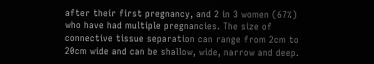after their first pregnancy, and 2 in 3 women (67%) who have had multiple pregnancies. The size of connective tissue separation can range from 2cm to 20cm wide and can be shallow, wide, narrow and deep.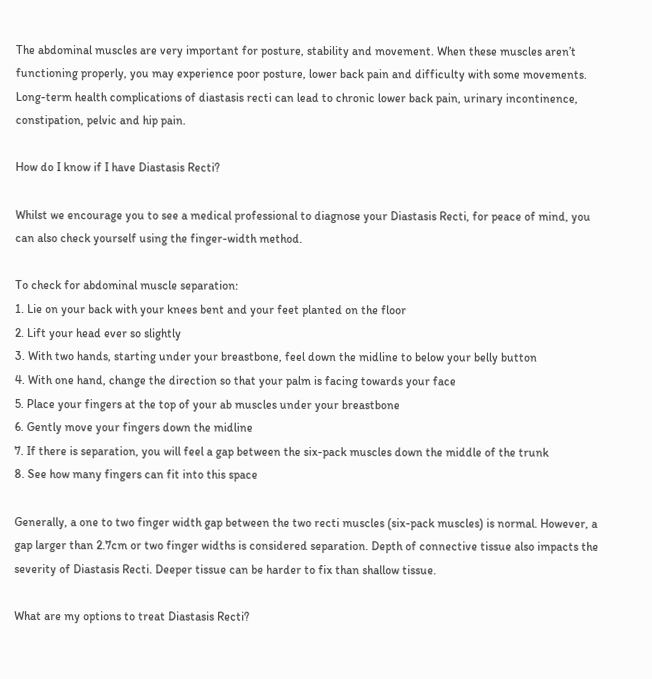The abdominal muscles are very important for posture, stability and movement. When these muscles aren’t functioning properly, you may experience poor posture, lower back pain and difficulty with some movements. Long-term health complications of diastasis recti can lead to chronic lower back pain, urinary incontinence, constipation, pelvic and hip pain.

How do I know if I have Diastasis Recti?

Whilst we encourage you to see a medical professional to diagnose your Diastasis Recti, for peace of mind, you can also check yourself using the finger-width method.

To check for abdominal muscle separation:
1. Lie on your back with your knees bent and your feet planted on the floor
2. Lift your head ever so slightly
3. With two hands, starting under your breastbone, feel down the midline to below your belly button
4. With one hand, change the direction so that your palm is facing towards your face
5. Place your fingers at the top of your ab muscles under your breastbone
6. Gently move your fingers down the midline
7. If there is separation, you will feel a gap between the six-pack muscles down the middle of the trunk
8. See how many fingers can fit into this space

Generally, a one to two finger width gap between the two recti muscles (six-pack muscles) is normal. However, a gap larger than 2.7cm or two finger widths is considered separation. Depth of connective tissue also impacts the severity of Diastasis Recti. Deeper tissue can be harder to fix than shallow tissue.

What are my options to treat Diastasis Recti?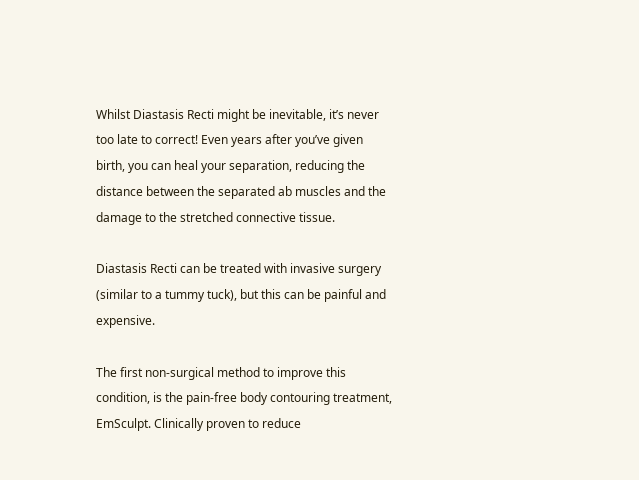Whilst Diastasis Recti might be inevitable, it’s never too late to correct! Even years after you’ve given birth, you can heal your separation, reducing the distance between the separated ab muscles and the damage to the stretched connective tissue.

Diastasis Recti can be treated with invasive surgery (similar to a tummy tuck), but this can be painful and expensive.

The first non-surgical method to improve this condition, is the pain-free body contouring treatment, EmSculpt. Clinically proven to reduce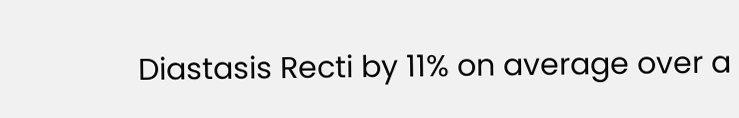Diastasis Recti by 11% on average over a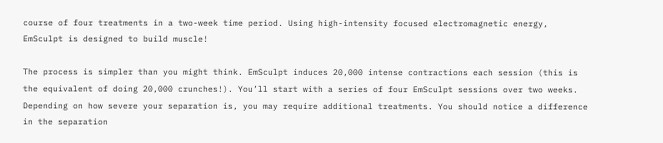course of four treatments in a two-week time period. Using high-intensity focused electromagnetic energy, EmSculpt is designed to build muscle!

The process is simpler than you might think. EmSculpt induces 20,000 intense contractions each session (this is the equivalent of doing 20,000 crunches!). You’ll start with a series of four EmSculpt sessions over two weeks. Depending on how severe your separation is, you may require additional treatments. You should notice a difference in the separation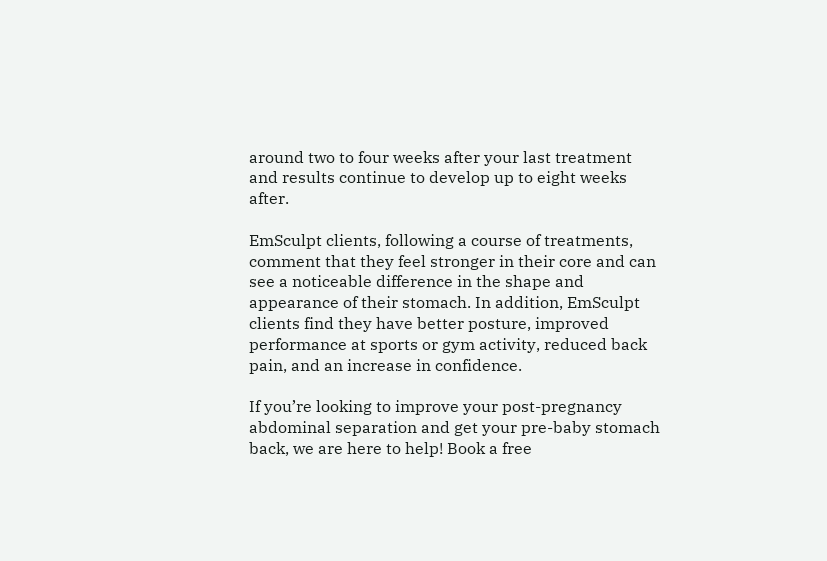around two to four weeks after your last treatment and results continue to develop up to eight weeks after.

EmSculpt clients, following a course of treatments, comment that they feel stronger in their core and can see a noticeable difference in the shape and appearance of their stomach. In addition, EmSculpt clients find they have better posture, improved performance at sports or gym activity, reduced back pain, and an increase in confidence.

If you’re looking to improve your post-pregnancy abdominal separation and get your pre-baby stomach back, we are here to help! Book a free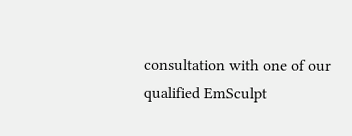consultation with one of our qualified EmSculpt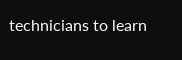technicians to learn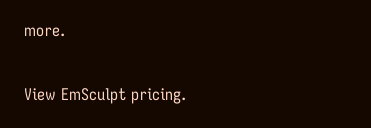more.

View EmSculpt pricing.